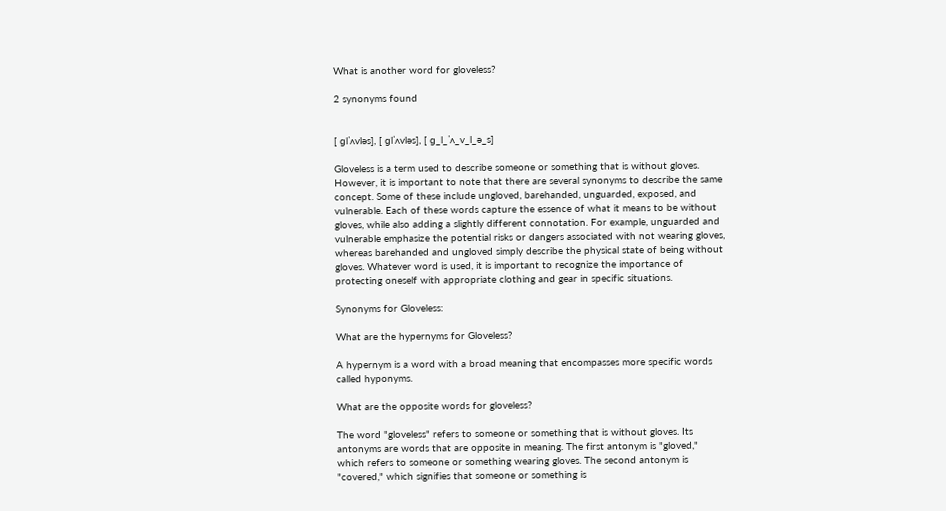What is another word for gloveless?

2 synonyms found


[ ɡlˈʌvləs], [ ɡlˈʌvləs], [ ɡ_l_ˈʌ_v_l_ə_s]

Gloveless is a term used to describe someone or something that is without gloves. However, it is important to note that there are several synonyms to describe the same concept. Some of these include ungloved, barehanded, unguarded, exposed, and vulnerable. Each of these words capture the essence of what it means to be without gloves, while also adding a slightly different connotation. For example, unguarded and vulnerable emphasize the potential risks or dangers associated with not wearing gloves, whereas barehanded and ungloved simply describe the physical state of being without gloves. Whatever word is used, it is important to recognize the importance of protecting oneself with appropriate clothing and gear in specific situations.

Synonyms for Gloveless:

What are the hypernyms for Gloveless?

A hypernym is a word with a broad meaning that encompasses more specific words called hyponyms.

What are the opposite words for gloveless?

The word "gloveless" refers to someone or something that is without gloves. Its antonyms are words that are opposite in meaning. The first antonym is "gloved," which refers to someone or something wearing gloves. The second antonym is "covered," which signifies that someone or something is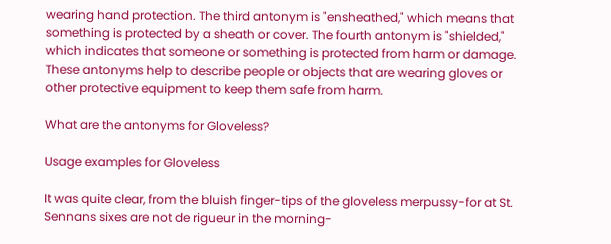wearing hand protection. The third antonym is "ensheathed," which means that something is protected by a sheath or cover. The fourth antonym is "shielded," which indicates that someone or something is protected from harm or damage. These antonyms help to describe people or objects that are wearing gloves or other protective equipment to keep them safe from harm.

What are the antonyms for Gloveless?

Usage examples for Gloveless

It was quite clear, from the bluish finger-tips of the gloveless merpussy-for at St. Sennans sixes are not de rigueur in the morning-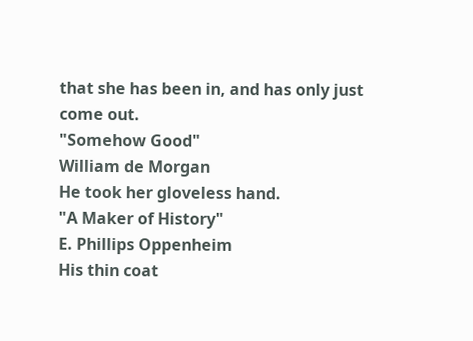that she has been in, and has only just come out.
"Somehow Good"
William de Morgan
He took her gloveless hand.
"A Maker of History"
E. Phillips Oppenheim
His thin coat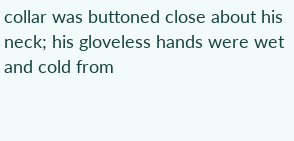collar was buttoned close about his neck; his gloveless hands were wet and cold from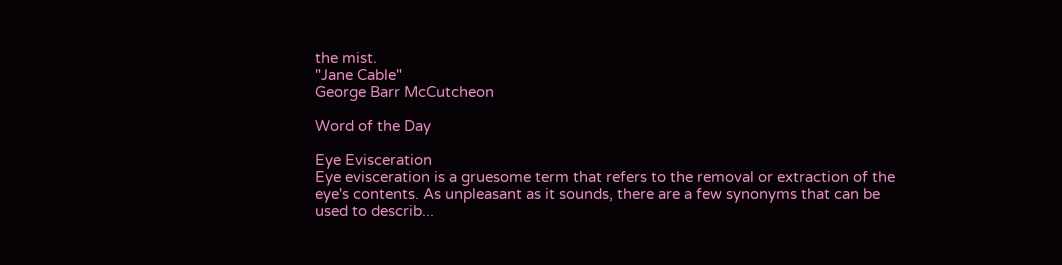the mist.
"Jane Cable"
George Barr McCutcheon

Word of the Day

Eye Evisceration
Eye evisceration is a gruesome term that refers to the removal or extraction of the eye's contents. As unpleasant as it sounds, there are a few synonyms that can be used to describ...